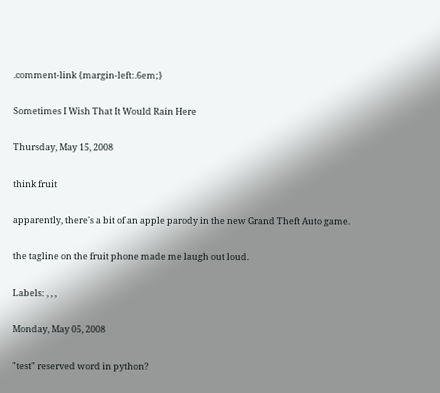.comment-link {margin-left:.6em;}

Sometimes I Wish That It Would Rain Here

Thursday, May 15, 2008

think fruit

apparently, there's a bit of an apple parody in the new Grand Theft Auto game.

the tagline on the fruit phone made me laugh out loud.

Labels: , , ,

Monday, May 05, 2008

"test" reserved word in python?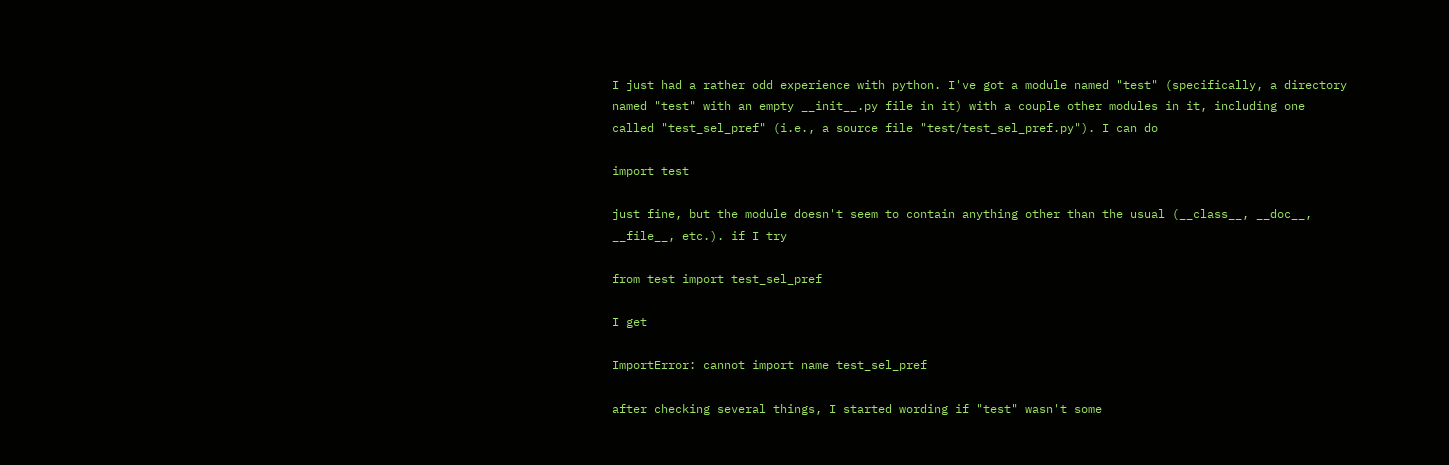I just had a rather odd experience with python. I've got a module named "test" (specifically, a directory named "test" with an empty __init__.py file in it) with a couple other modules in it, including one called "test_sel_pref" (i.e., a source file "test/test_sel_pref.py"). I can do

import test

just fine, but the module doesn't seem to contain anything other than the usual (__class__, __doc__, __file__, etc.). if I try

from test import test_sel_pref

I get

ImportError: cannot import name test_sel_pref

after checking several things, I started wording if "test" wasn't some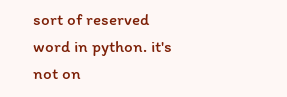sort of reserved word in python. it's not on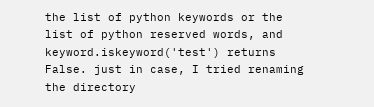the list of python keywords or the list of python reserved words, and keyword.iskeyword('test') returns False. just in case, I tried renaming the directory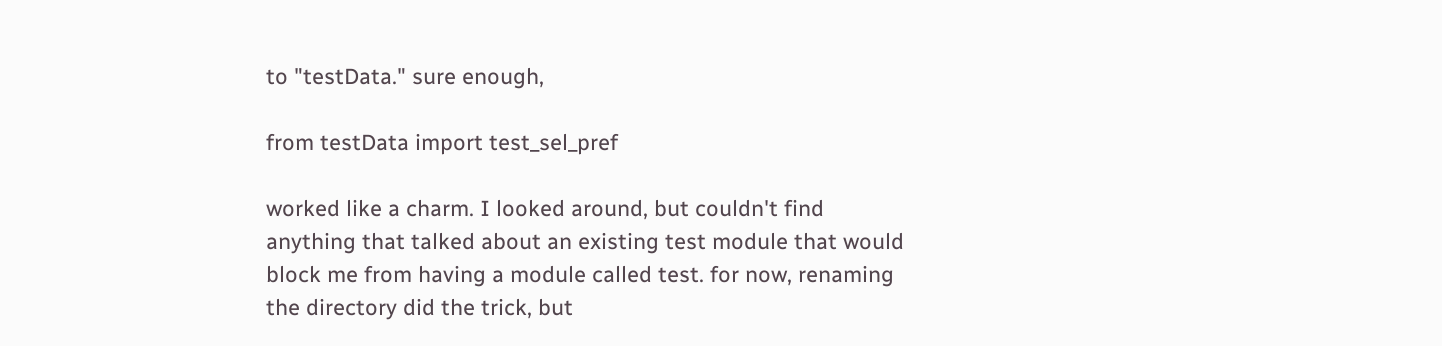to "testData." sure enough,

from testData import test_sel_pref

worked like a charm. I looked around, but couldn't find anything that talked about an existing test module that would block me from having a module called test. for now, renaming the directory did the trick, but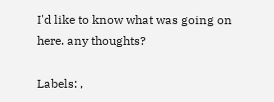I'd like to know what was going on here. any thoughts?

Labels: ,